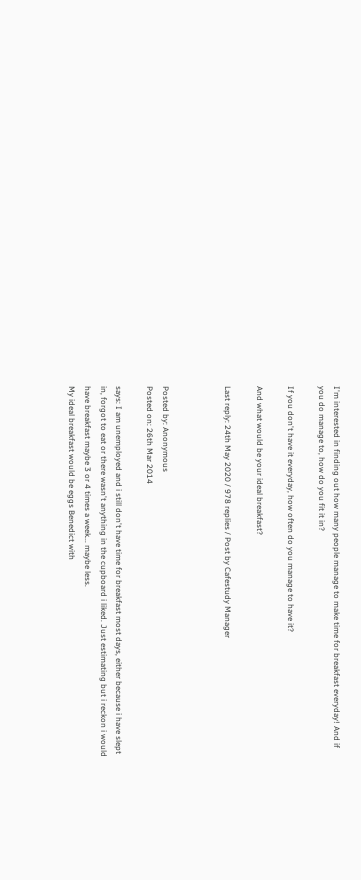I'm interested in finding out how many people manage to make time for breakfast everyday! And if you do manage to, how do you fit it in?

If you don't have it everyday, how often do you manage to have it?

And what would be your ideal breakfast?

Last reply: 24th May 2020 / 978 replies / Post by Cafestudy Manager



Posted by: Anonymous
Posted on: 26th Mar 2014

says: I am unemployed and i still don't have time for breakfast most days, either because i have slept in, forgot to eat or there wasn't anything in the cupboard i liked. Just estimating but i reckon i would have breakfast maybe 3 or 4 times a week... maybe less.
My ideal breakfast would be eggs Benedict with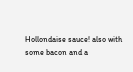Hollondaise sauce! also with some bacon and a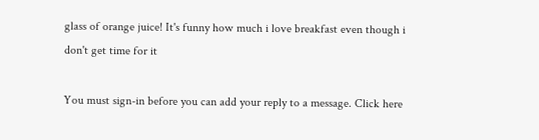glass of orange juice! It's funny how much i love breakfast even though i don't get time for it

You must sign-in before you can add your reply to a message. Click here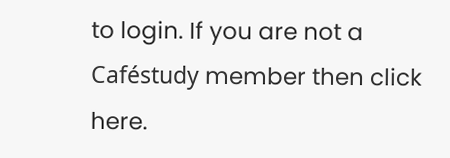to login. If you are not a Caféstudy member then click here.